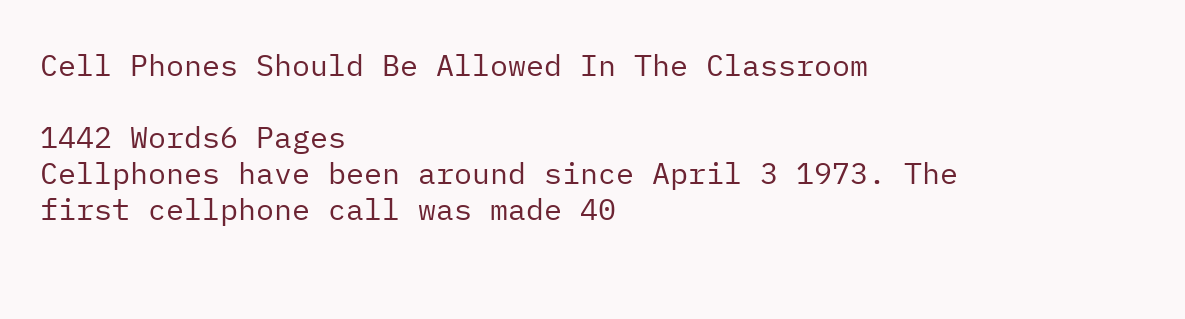Cell Phones Should Be Allowed In The Classroom

1442 Words6 Pages
Cellphones have been around since April 3 1973. The first cellphone call was made 40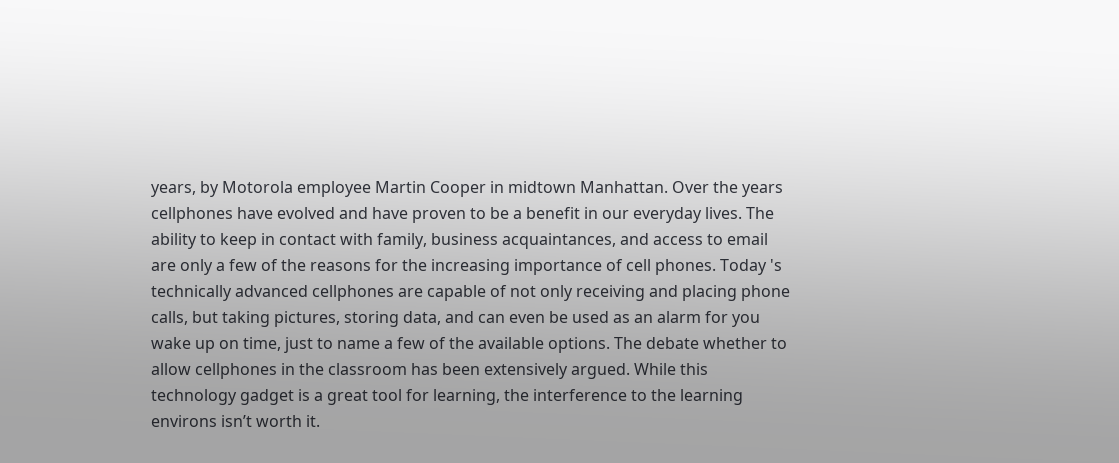years, by Motorola employee Martin Cooper in midtown Manhattan. Over the years cellphones have evolved and have proven to be a benefit in our everyday lives. The ability to keep in contact with family, business acquaintances, and access to email are only a few of the reasons for the increasing importance of cell phones. Today 's technically advanced cellphones are capable of not only receiving and placing phone calls, but taking pictures, storing data, and can even be used as an alarm for you wake up on time, just to name a few of the available options. The debate whether to allow cellphones in the classroom has been extensively argued. While this technology gadget is a great tool for learning, the interference to the learning environs isn’t worth it.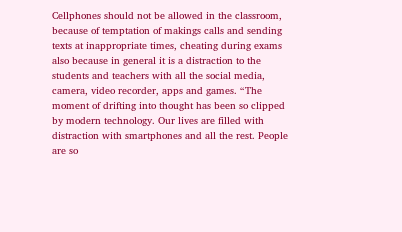Cellphones should not be allowed in the classroom, because of temptation of makings calls and sending texts at inappropriate times, cheating during exams also because in general it is a distraction to the students and teachers with all the social media, camera, video recorder, apps and games. “The moment of drifting into thought has been so clipped by modern technology. Our lives are filled with distraction with smartphones and all the rest. People are so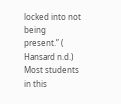locked into not being present.” ( Hansard n.d.) Most students in this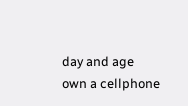day and age own a cellphone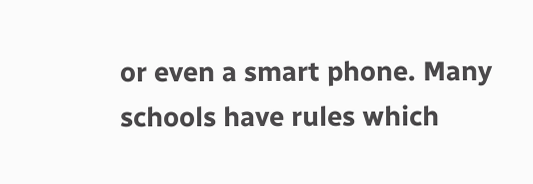or even a smart phone. Many schools have rules which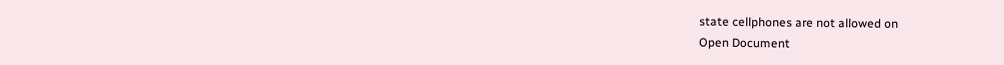state cellphones are not allowed on
Open Document